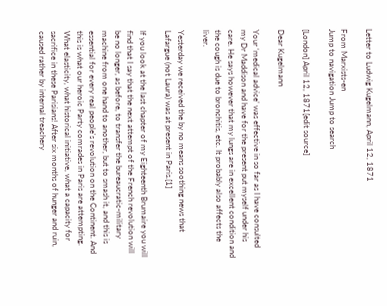Letter to Ludwig Kugelmann, April 12, 1871

From Marxists-en
Jump to navigation Jump to search

[London] April 12, 1871[edit source]

Dear Kugelmann

Your ‘medical advice’ was effective in so far as I have consulted my Dr Maddison and have for the present put myself under his care. He says however that my lungs are in excellent condition and the cough is due to bronchitis, etc. It probably also affects the liver.

Yesterday we received the by no means soothing news that Lafargue (not Laura) was at present in Paris.[1]

If you look at the last chapter of my Eighteenth Brumaire you will find that I say that the next attempt of the French revolution will be no longer, as before, to transfer the bureaucratic-military machine from one hand to another, but to smash it, and this is essential for every real people's revolution on the Continent. And this is what our heroic Party comrades in Paris are attempting. What elasticity, what historical initiative, what a capacity for sacrifice in these Parisians! After six months of hunger and ruin, caused rather by internal treachery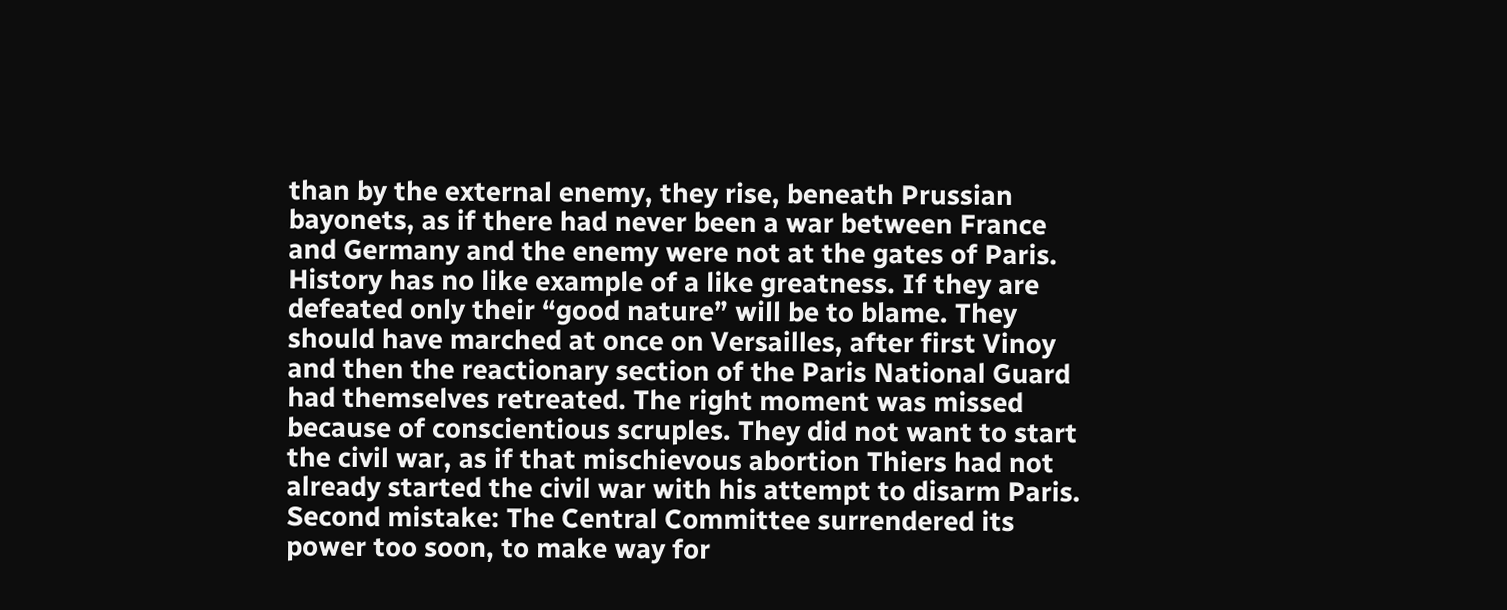than by the external enemy, they rise, beneath Prussian bayonets, as if there had never been a war between France and Germany and the enemy were not at the gates of Paris. History has no like example of a like greatness. If they are defeated only their “good nature” will be to blame. They should have marched at once on Versailles, after first Vinoy and then the reactionary section of the Paris National Guard had themselves retreated. The right moment was missed because of conscientious scruples. They did not want to start the civil war, as if that mischievous abortion Thiers had not already started the civil war with his attempt to disarm Paris. Second mistake: The Central Committee surrendered its power too soon, to make way for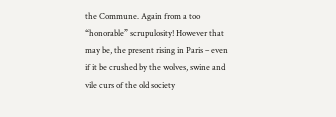the Commune. Again from a too “honorable” scrupulosity! However that may be, the present rising in Paris – even if it be crushed by the wolves, swine and vile curs of the old society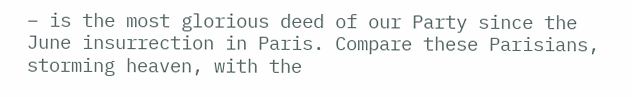– is the most glorious deed of our Party since the June insurrection in Paris. Compare these Parisians, storming heaven, with the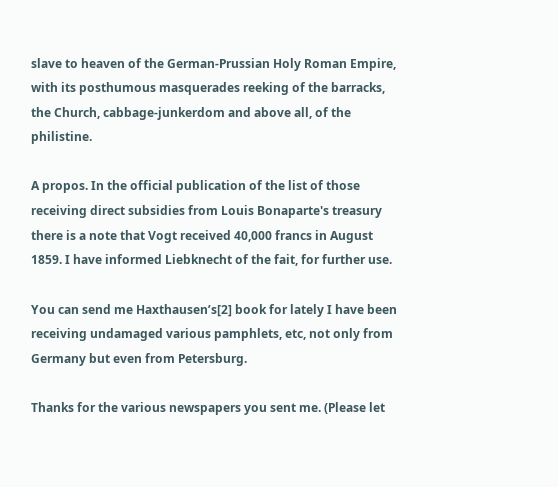slave to heaven of the German-Prussian Holy Roman Empire, with its posthumous masquerades reeking of the barracks, the Church, cabbage-junkerdom and above all, of the philistine.

A propos. In the official publication of the list of those receiving direct subsidies from Louis Bonaparte's treasury there is a note that Vogt received 40,000 francs in August 1859. I have informed Liebknecht of the fait, for further use.

You can send me Haxthausen’s[2] book for lately I have been receiving undamaged various pamphlets, etc, not only from Germany but even from Petersburg.

Thanks for the various newspapers you sent me. (Please let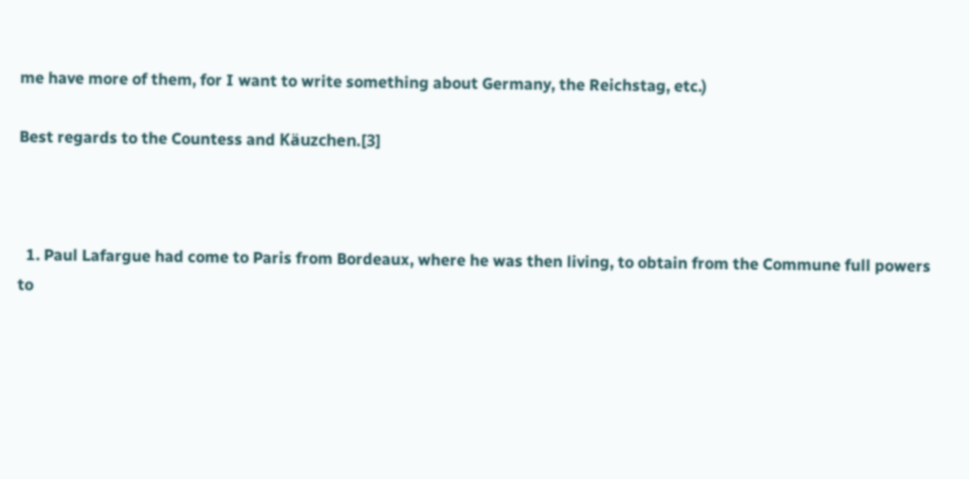me have more of them, for I want to write something about Germany, the Reichstag, etc.)

Best regards to the Countess and Käuzchen.[3]



  1. Paul Lafargue had come to Paris from Bordeaux, where he was then living, to obtain from the Commune full powers to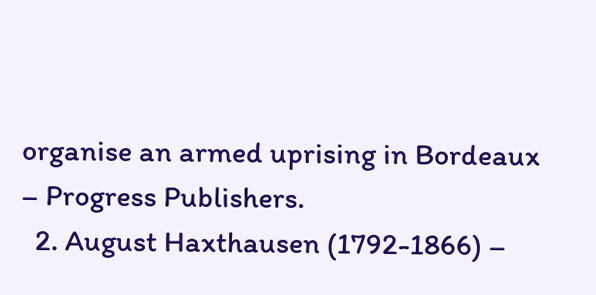organise an armed uprising in Bordeaux – Progress Publishers.
  2. August Haxthausen (1792-1866) –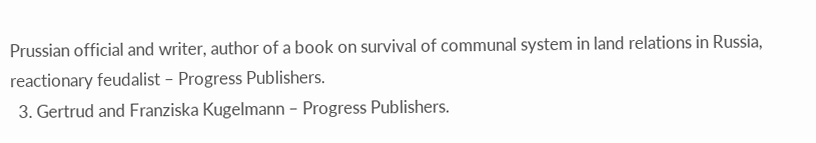Prussian official and writer, author of a book on survival of communal system in land relations in Russia, reactionary feudalist – Progress Publishers.
  3. Gertrud and Franziska Kugelmann – Progress Publishers.